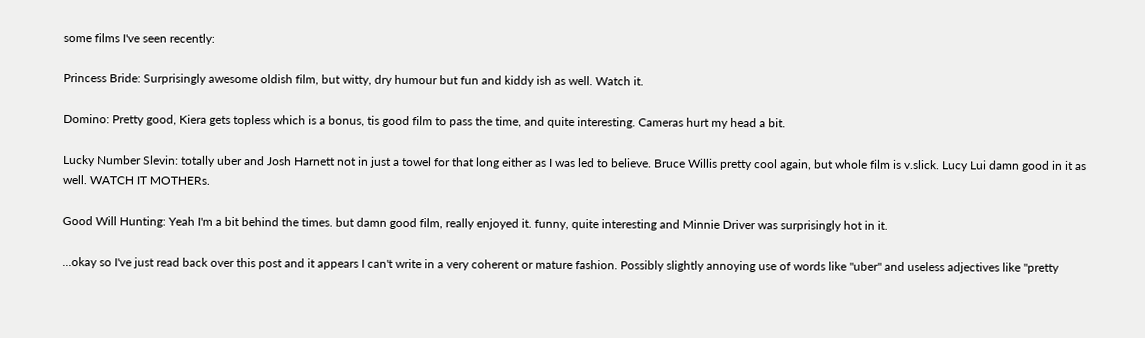some films I've seen recently:

Princess Bride: Surprisingly awesome oldish film, but witty, dry humour but fun and kiddy ish as well. Watch it.

Domino: Pretty good, Kiera gets topless which is a bonus, tis good film to pass the time, and quite interesting. Cameras hurt my head a bit.

Lucky Number Slevin: totally uber and Josh Harnett not in just a towel for that long either as I was led to believe. Bruce Willis pretty cool again, but whole film is v.slick. Lucy Lui damn good in it as well. WATCH IT MOTHERs.

Good Will Hunting: Yeah I'm a bit behind the times. but damn good film, really enjoyed it. funny, quite interesting and Minnie Driver was surprisingly hot in it.

...okay so I've just read back over this post and it appears I can't write in a very coherent or mature fashion. Possibly slightly annoying use of words like "uber" and useless adjectives like "pretty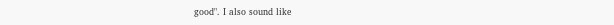good". I also sound like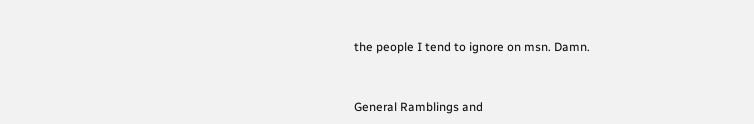the people I tend to ignore on msn. Damn.


General Ramblings and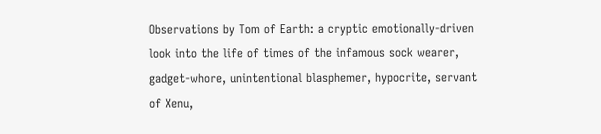Observations by Tom of Earth: a cryptic emotionally-driven look into the life of times of the infamous sock wearer, gadget-whore, unintentional blasphemer, hypocrite, servant of Xenu,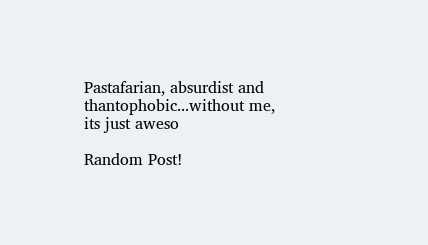Pastafarian, absurdist and thantophobic...without me, its just aweso

Random Post!